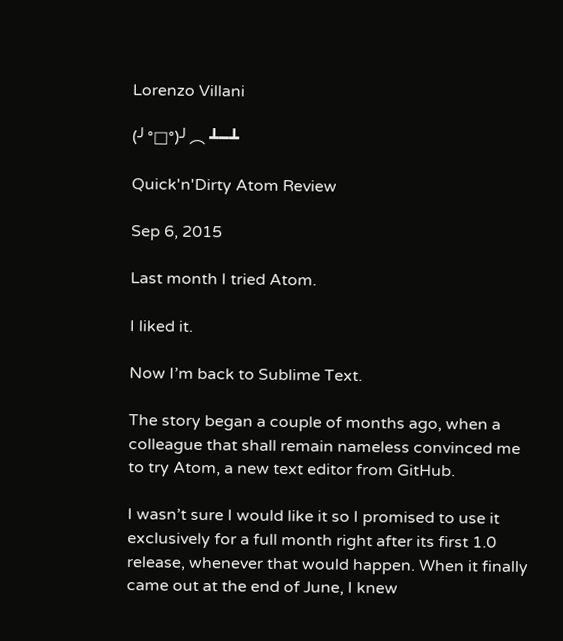Lorenzo Villani

(╯°□°)╯︵ ┻━┻

Quick'n'Dirty Atom Review

Sep 6, 2015

Last month I tried Atom.

I liked it.

Now I’m back to Sublime Text.

The story began a couple of months ago, when a colleague that shall remain nameless convinced me to try Atom, a new text editor from GitHub.

I wasn’t sure I would like it so I promised to use it exclusively for a full month right after its first 1.0 release, whenever that would happen. When it finally came out at the end of June, I knew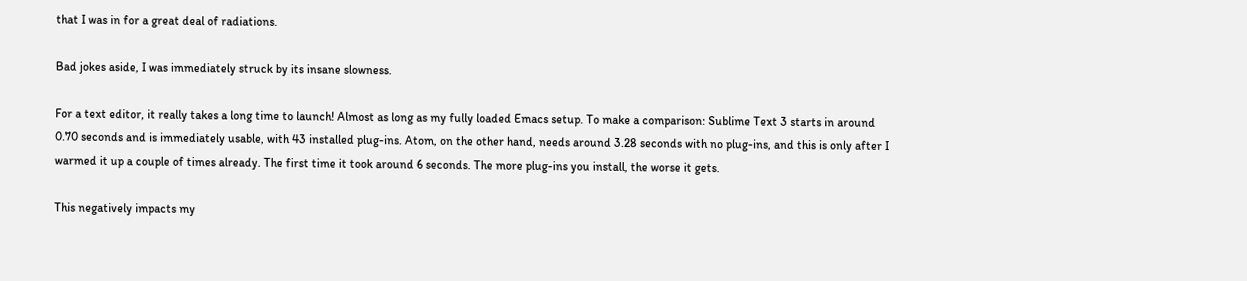that I was in for a great deal of radiations.

Bad jokes aside, I was immediately struck by its insane slowness.

For a text editor, it really takes a long time to launch! Almost as long as my fully loaded Emacs setup. To make a comparison: Sublime Text 3 starts in around 0.70 seconds and is immediately usable, with 43 installed plug-ins. Atom, on the other hand, needs around 3.28 seconds with no plug-ins, and this is only after I warmed it up a couple of times already. The first time it took around 6 seconds. The more plug-ins you install, the worse it gets.

This negatively impacts my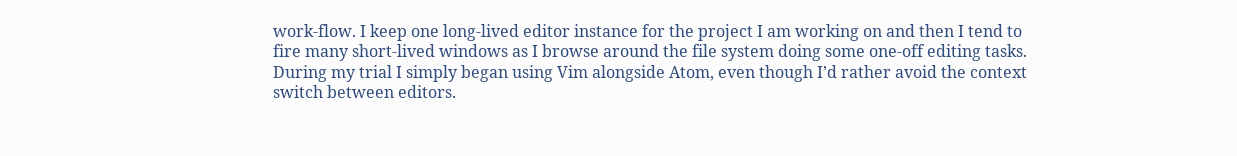work-flow. I keep one long-lived editor instance for the project I am working on and then I tend to fire many short-lived windows as I browse around the file system doing some one-off editing tasks. During my trial I simply began using Vim alongside Atom, even though I’d rather avoid the context switch between editors.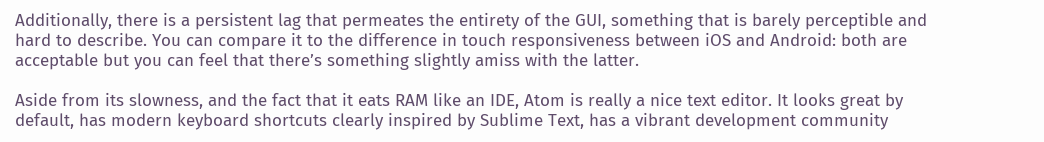Additionally, there is a persistent lag that permeates the entirety of the GUI, something that is barely perceptible and hard to describe. You can compare it to the difference in touch responsiveness between iOS and Android: both are acceptable but you can feel that there’s something slightly amiss with the latter.

Aside from its slowness, and the fact that it eats RAM like an IDE, Atom is really a nice text editor. It looks great by default, has modern keyboard shortcuts clearly inspired by Sublime Text, has a vibrant development community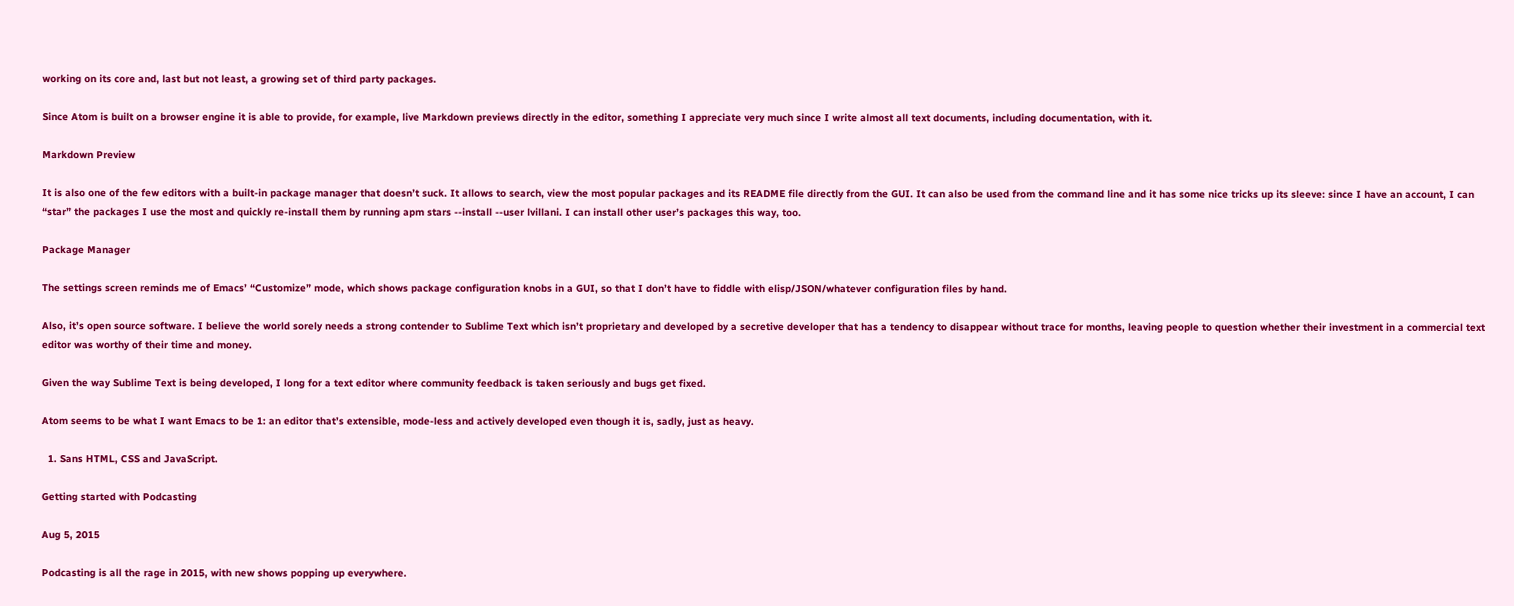working on its core and, last but not least, a growing set of third party packages.

Since Atom is built on a browser engine it is able to provide, for example, live Markdown previews directly in the editor, something I appreciate very much since I write almost all text documents, including documentation, with it.

Markdown Preview

It is also one of the few editors with a built-in package manager that doesn’t suck. It allows to search, view the most popular packages and its README file directly from the GUI. It can also be used from the command line and it has some nice tricks up its sleeve: since I have an account, I can “star” the packages I use the most and quickly re-install them by running apm stars --install --user lvillani. I can install other user’s packages this way, too.

Package Manager

The settings screen reminds me of Emacs’ “Customize” mode, which shows package configuration knobs in a GUI, so that I don’t have to fiddle with elisp/JSON/whatever configuration files by hand.

Also, it’s open source software. I believe the world sorely needs a strong contender to Sublime Text which isn’t proprietary and developed by a secretive developer that has a tendency to disappear without trace for months, leaving people to question whether their investment in a commercial text editor was worthy of their time and money.

Given the way Sublime Text is being developed, I long for a text editor where community feedback is taken seriously and bugs get fixed.

Atom seems to be what I want Emacs to be 1: an editor that’s extensible, mode-less and actively developed even though it is, sadly, just as heavy.

  1. Sans HTML, CSS and JavaScript.

Getting started with Podcasting

Aug 5, 2015

Podcasting is all the rage in 2015, with new shows popping up everywhere.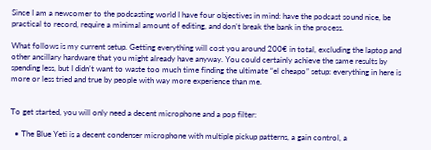Since I am a newcomer to the podcasting world I have four objectives in mind: have the podcast sound nice, be practical to record, require a minimal amount of editing, and don’t break the bank in the process.

What follows is my current setup. Getting everything will cost you around 200€ in total, excluding the laptop and other ancillary hardware that you might already have anyway. You could certainly achieve the same results by spending less, but I didn’t want to waste too much time finding the ultimate “el cheapo” setup: everything in here is more or less tried and true by people with way more experience than me.


To get started, you will only need a decent microphone and a pop filter:

  • The Blue Yeti is a decent condenser microphone with multiple pickup patterns, a gain control, a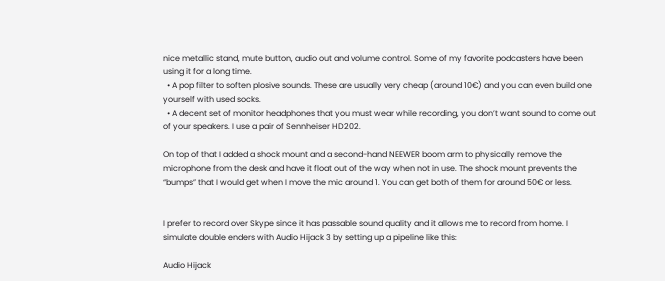nice metallic stand, mute button, audio out and volume control. Some of my favorite podcasters have been using it for a long time.
  • A pop filter to soften plosive sounds. These are usually very cheap (around 10€) and you can even build one yourself with used socks.
  • A decent set of monitor headphones that you must wear while recording, you don’t want sound to come out of your speakers. I use a pair of Sennheiser HD202.

On top of that I added a shock mount and a second-hand NEEWER boom arm to physically remove the microphone from the desk and have it float out of the way when not in use. The shock mount prevents the “bumps” that I would get when I move the mic around 1. You can get both of them for around 50€ or less.


I prefer to record over Skype since it has passable sound quality and it allows me to record from home. I simulate double enders with Audio Hijack 3 by setting up a pipeline like this:

Audio Hijack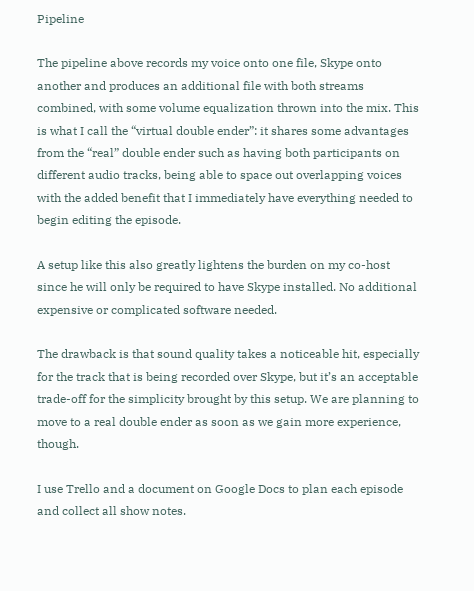Pipeline

The pipeline above records my voice onto one file, Skype onto another and produces an additional file with both streams combined, with some volume equalization thrown into the mix. This is what I call the “virtual double ender”: it shares some advantages from the “real” double ender such as having both participants on different audio tracks, being able to space out overlapping voices with the added benefit that I immediately have everything needed to begin editing the episode.

A setup like this also greatly lightens the burden on my co-host since he will only be required to have Skype installed. No additional expensive or complicated software needed.

The drawback is that sound quality takes a noticeable hit, especially for the track that is being recorded over Skype, but it’s an acceptable trade-off for the simplicity brought by this setup. We are planning to move to a real double ender as soon as we gain more experience, though.

I use Trello and a document on Google Docs to plan each episode and collect all show notes.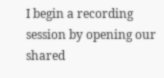I begin a recording session by opening our shared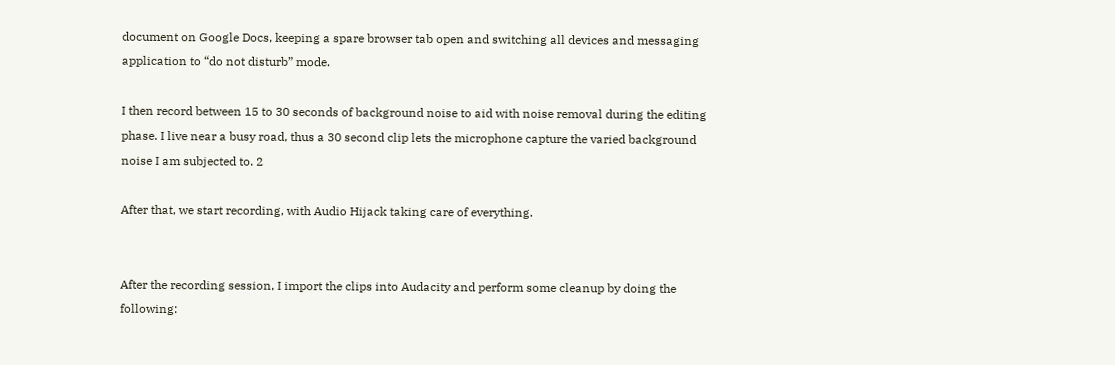document on Google Docs, keeping a spare browser tab open and switching all devices and messaging application to “do not disturb” mode.

I then record between 15 to 30 seconds of background noise to aid with noise removal during the editing phase. I live near a busy road, thus a 30 second clip lets the microphone capture the varied background noise I am subjected to. 2

After that, we start recording, with Audio Hijack taking care of everything.


After the recording session, I import the clips into Audacity and perform some cleanup by doing the following: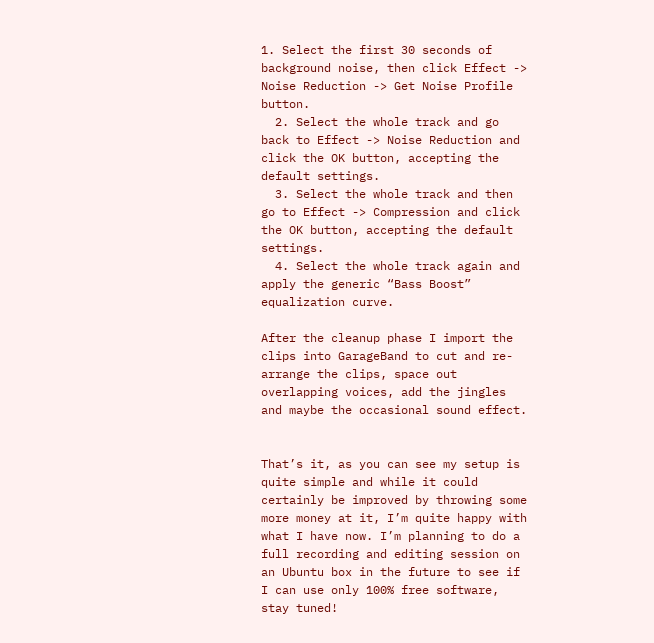1. Select the first 30 seconds of background noise, then click Effect -> Noise Reduction -> Get Noise Profile button.
  2. Select the whole track and go back to Effect -> Noise Reduction and click the OK button, accepting the default settings.
  3. Select the whole track and then go to Effect -> Compression and click the OK button, accepting the default settings.
  4. Select the whole track again and apply the generic “Bass Boost” equalization curve.

After the cleanup phase I import the clips into GarageBand to cut and re-arrange the clips, space out overlapping voices, add the jingles and maybe the occasional sound effect.


That’s it, as you can see my setup is quite simple and while it could certainly be improved by throwing some more money at it, I’m quite happy with what I have now. I’m planning to do a full recording and editing session on an Ubuntu box in the future to see if I can use only 100% free software, stay tuned!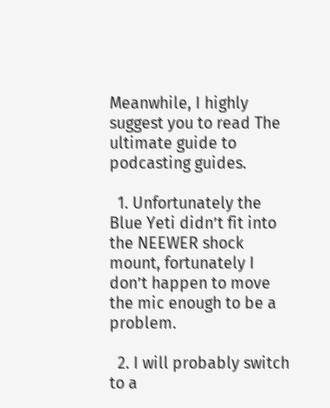Meanwhile, I highly suggest you to read The ultimate guide to podcasting guides.

  1. Unfortunately the Blue Yeti didn’t fit into the NEEWER shock mount, fortunately I don’t happen to move the mic enough to be a problem.

  2. I will probably switch to a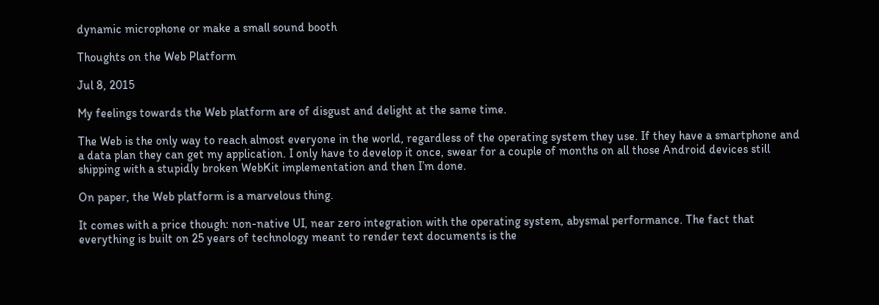dynamic microphone or make a small sound booth

Thoughts on the Web Platform

Jul 8, 2015

My feelings towards the Web platform are of disgust and delight at the same time.

The Web is the only way to reach almost everyone in the world, regardless of the operating system they use. If they have a smartphone and a data plan they can get my application. I only have to develop it once, swear for a couple of months on all those Android devices still shipping with a stupidly broken WebKit implementation and then I’m done.

On paper, the Web platform is a marvelous thing.

It comes with a price though: non-native UI, near zero integration with the operating system, abysmal performance. The fact that everything is built on 25 years of technology meant to render text documents is the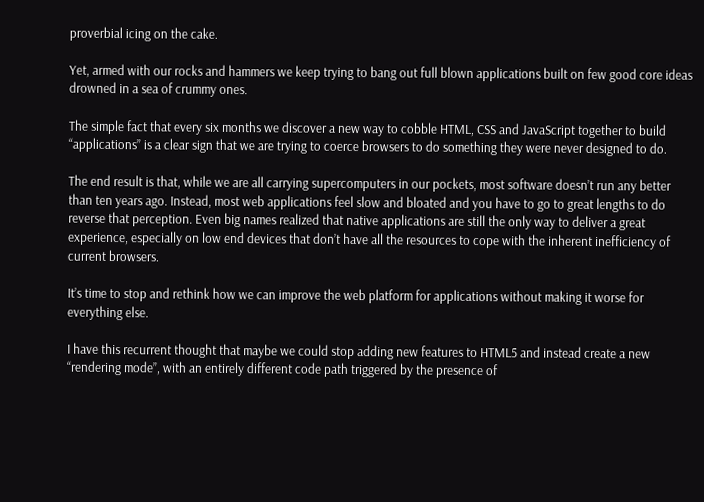proverbial icing on the cake.

Yet, armed with our rocks and hammers we keep trying to bang out full blown applications built on few good core ideas drowned in a sea of crummy ones.

The simple fact that every six months we discover a new way to cobble HTML, CSS and JavaScript together to build “applications” is a clear sign that we are trying to coerce browsers to do something they were never designed to do.

The end result is that, while we are all carrying supercomputers in our pockets, most software doesn’t run any better than ten years ago. Instead, most web applications feel slow and bloated and you have to go to great lengths to do reverse that perception. Even big names realized that native applications are still the only way to deliver a great experience, especially on low end devices that don’t have all the resources to cope with the inherent inefficiency of current browsers.

It’s time to stop and rethink how we can improve the web platform for applications without making it worse for everything else.

I have this recurrent thought that maybe we could stop adding new features to HTML5 and instead create a new “rendering mode”, with an entirely different code path triggered by the presence of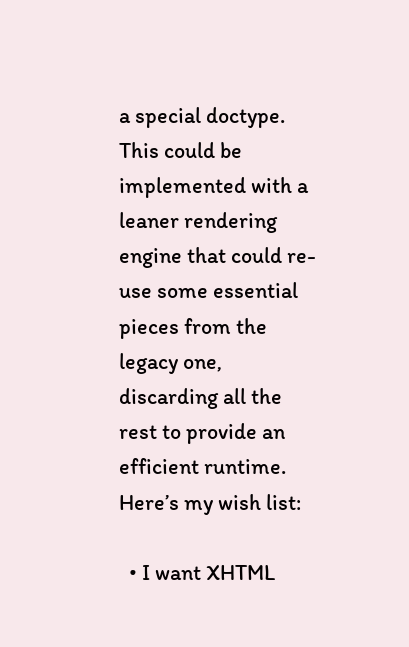a special doctype. This could be implemented with a leaner rendering engine that could re-use some essential pieces from the legacy one, discarding all the rest to provide an efficient runtime. Here’s my wish list:

  • I want XHTML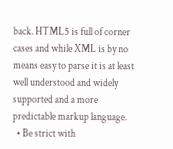back. HTML5 is full of corner cases and while XML is by no means easy to parse it is at least well understood and widely supported and a more predictable markup language.
  • Be strict with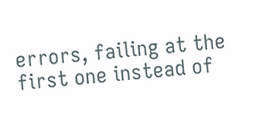errors, failing at the first one instead of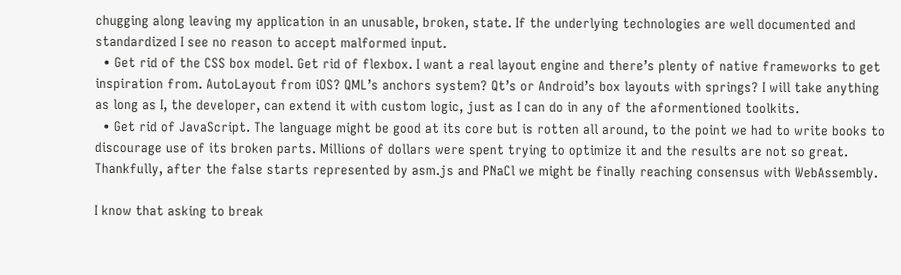chugging along leaving my application in an unusable, broken, state. If the underlying technologies are well documented and standardized I see no reason to accept malformed input.
  • Get rid of the CSS box model. Get rid of flexbox. I want a real layout engine and there’s plenty of native frameworks to get inspiration from. AutoLayout from iOS? QML’s anchors system? Qt’s or Android’s box layouts with springs? I will take anything as long as I, the developer, can extend it with custom logic, just as I can do in any of the aformentioned toolkits.
  • Get rid of JavaScript. The language might be good at its core but is rotten all around, to the point we had to write books to discourage use of its broken parts. Millions of dollars were spent trying to optimize it and the results are not so great. Thankfully, after the false starts represented by asm.js and PNaCl we might be finally reaching consensus with WebAssembly.

I know that asking to break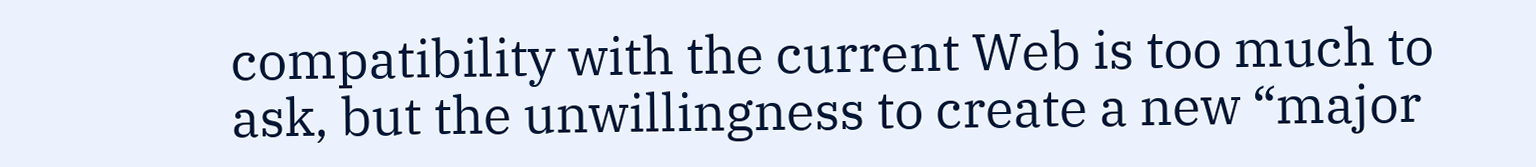compatibility with the current Web is too much to ask, but the unwillingness to create a new “major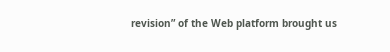revision” of the Web platform brought us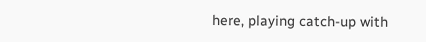here, playing catch-up with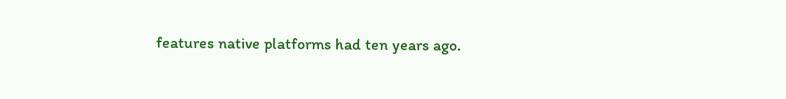features native platforms had ten years ago.